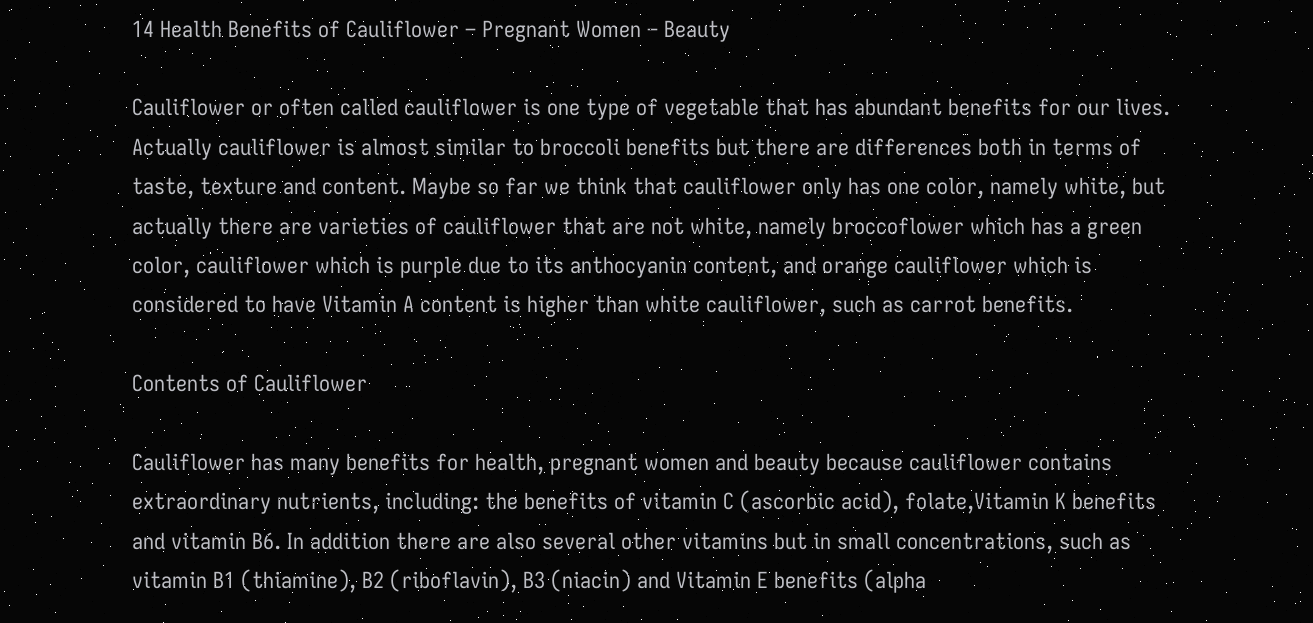14 Health Benefits of Cauliflower – Pregnant Women – Beauty

Cauliflower or often called cauliflower is one type of vegetable that has abundant benefits for our lives. Actually cauliflower is almost similar to broccoli benefits but there are differences both in terms of taste, texture and content. Maybe so far we think that cauliflower only has one color, namely white, but actually there are varieties of cauliflower that are not white, namely broccoflower which has a green color, cauliflower which is purple due to its anthocyanin content, and orange cauliflower which is considered to have Vitamin A content is higher than white cauliflower, such as carrot benefits.

Contents of Cauliflower

Cauliflower has many benefits for health, pregnant women and beauty because cauliflower contains extraordinary nutrients, including: the benefits of vitamin C (ascorbic acid), folate,Vitamin K benefits and vitamin B6. In addition there are also several other vitamins but in small concentrations, such as vitamin B1 (thiamine), B2 (riboflavin), B3 (niacin) and Vitamin E benefits (alpha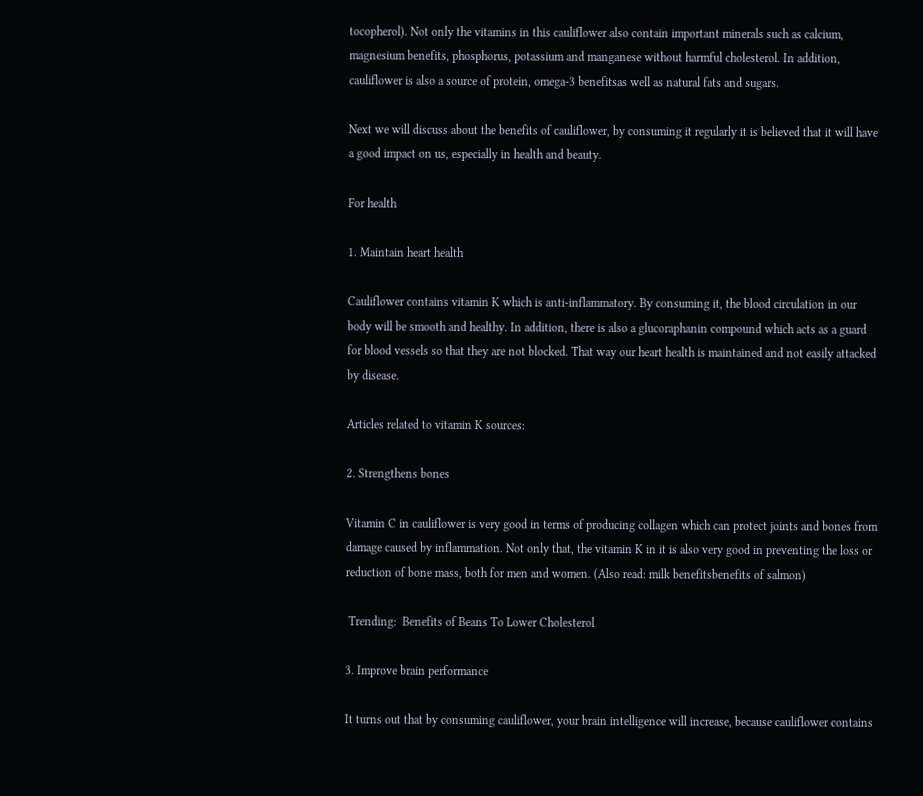tocopherol). Not only the vitamins in this cauliflower also contain important minerals such as calcium, magnesium benefits, phosphorus, potassium and manganese without harmful cholesterol. In addition, cauliflower is also a source of protein, omega-3 benefitsas well as natural fats and sugars.

Next we will discuss about the benefits of cauliflower, by consuming it regularly it is believed that it will have a good impact on us, especially in health and beauty.

For health

1. Maintain heart health

Cauliflower contains vitamin K which is anti-inflammatory. By consuming it, the blood circulation in our body will be smooth and healthy. In addition, there is also a glucoraphanin compound which acts as a guard for blood vessels so that they are not blocked. That way our heart health is maintained and not easily attacked by disease.

Articles related to vitamin K sources:

2. Strengthens bones

Vitamin C in cauliflower is very good in terms of producing collagen which can protect joints and bones from damage caused by inflammation. Not only that, the vitamin K in it is also very good in preventing the loss or reduction of bone mass, both for men and women. (Also read: milk benefitsbenefits of salmon)

 Trending:  Benefits of Beans To Lower Cholesterol

3. Improve brain performance

It turns out that by consuming cauliflower, your brain intelligence will increase, because cauliflower contains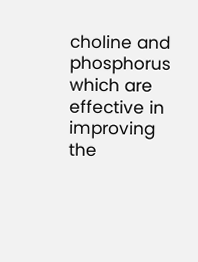choline and phosphorus which are effective in improving the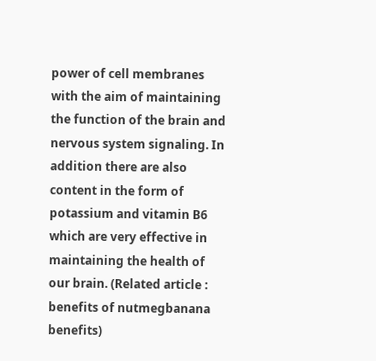power of cell membranes with the aim of maintaining the function of the brain and nervous system signaling. In addition there are also content in the form of potassium and vitamin B6 which are very effective in maintaining the health of our brain. (Related article : benefits of nutmegbanana benefits)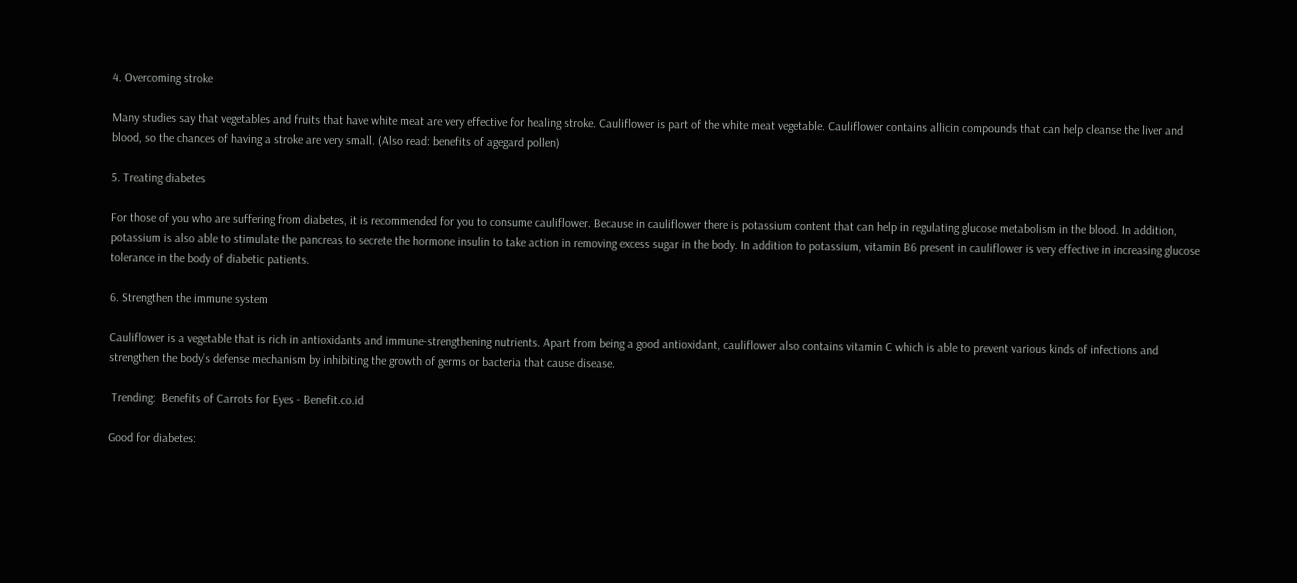4. Overcoming stroke

Many studies say that vegetables and fruits that have white meat are very effective for healing stroke. Cauliflower is part of the white meat vegetable. Cauliflower contains allicin compounds that can help cleanse the liver and blood, so the chances of having a stroke are very small. (Also read: benefits of agegard pollen)

5. Treating diabetes

For those of you who are suffering from diabetes, it is recommended for you to consume cauliflower. Because in cauliflower there is potassium content that can help in regulating glucose metabolism in the blood. In addition, potassium is also able to stimulate the pancreas to secrete the hormone insulin to take action in removing excess sugar in the body. In addition to potassium, vitamin B6 present in cauliflower is very effective in increasing glucose tolerance in the body of diabetic patients.

6. Strengthen the immune system

Cauliflower is a vegetable that is rich in antioxidants and immune-strengthening nutrients. Apart from being a good antioxidant, cauliflower also contains vitamin C which is able to prevent various kinds of infections and strengthen the body’s defense mechanism by inhibiting the growth of germs or bacteria that cause disease.

 Trending:  Benefits of Carrots for Eyes - Benefit.co.id

Good for diabetes: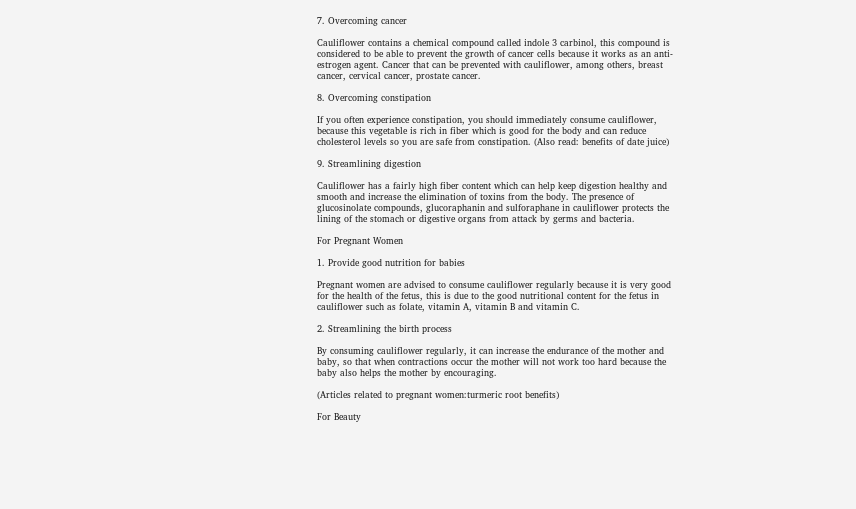7. Overcoming cancer

Cauliflower contains a chemical compound called indole 3 carbinol, this compound is considered to be able to prevent the growth of cancer cells because it works as an anti-estrogen agent. Cancer that can be prevented with cauliflower, among others, breast cancer, cervical cancer, prostate cancer.

8. Overcoming constipation

If you often experience constipation, you should immediately consume cauliflower, because this vegetable is rich in fiber which is good for the body and can reduce cholesterol levels so you are safe from constipation. (Also read: benefits of date juice)

9. Streamlining digestion

Cauliflower has a fairly high fiber content which can help keep digestion healthy and smooth and increase the elimination of toxins from the body. The presence of glucosinolate compounds, glucoraphanin and sulforaphane in cauliflower protects the lining of the stomach or digestive organs from attack by germs and bacteria.

For Pregnant Women

1. Provide good nutrition for babies

Pregnant women are advised to consume cauliflower regularly because it is very good for the health of the fetus, this is due to the good nutritional content for the fetus in cauliflower such as folate, vitamin A, vitamin B and vitamin C.

2. Streamlining the birth process

By consuming cauliflower regularly, it can increase the endurance of the mother and baby, so that when contractions occur the mother will not work too hard because the baby also helps the mother by encouraging.

(Articles related to pregnant women:turmeric root benefits)

For Beauty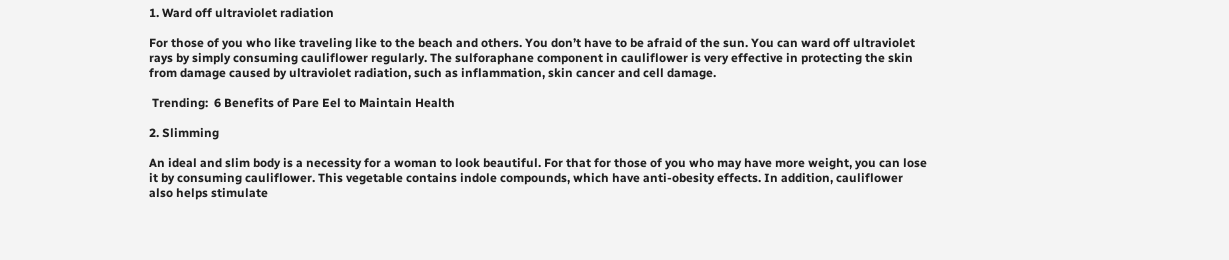1. Ward off ultraviolet radiation

For those of you who like traveling like to the beach and others. You don’t have to be afraid of the sun. You can ward off ultraviolet rays by simply consuming cauliflower regularly. The sulforaphane component in cauliflower is very effective in protecting the skin from damage caused by ultraviolet radiation, such as inflammation, skin cancer and cell damage.

 Trending:  6 Benefits of Pare Eel to Maintain Health

2. Slimming

An ideal and slim body is a necessity for a woman to look beautiful. For that for those of you who may have more weight, you can lose it by consuming cauliflower. This vegetable contains indole compounds, which have anti-obesity effects. In addition, cauliflower also helps stimulate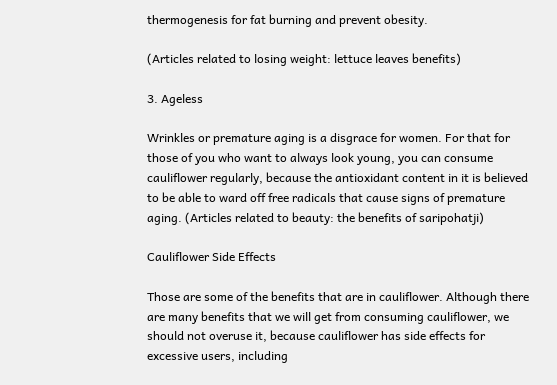thermogenesis for fat burning and prevent obesity.

(Articles related to losing weight: lettuce leaves benefits)

3. Ageless

Wrinkles or premature aging is a disgrace for women. For that for those of you who want to always look young, you can consume cauliflower regularly, because the antioxidant content in it is believed to be able to ward off free radicals that cause signs of premature aging. (Articles related to beauty: the benefits of saripohatji)

Cauliflower Side Effects

Those are some of the benefits that are in cauliflower. Although there are many benefits that we will get from consuming cauliflower, we should not overuse it, because cauliflower has side effects for excessive users, including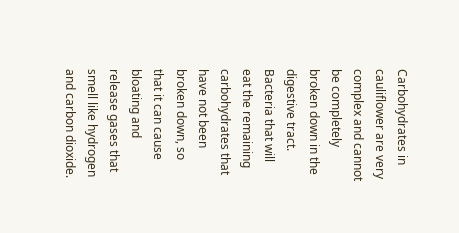Carbohydrates in cauliflower are very complex and cannot be completely broken down in the digestive tract. Bacteria that will eat the remaining carbohydrates that have not been broken down, so that it can cause bloating and release gases that smell like hydrogen and carbon dioxide.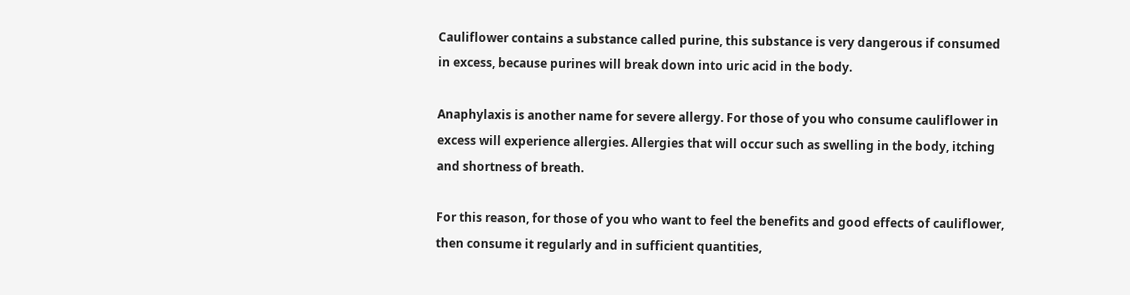Cauliflower contains a substance called purine, this substance is very dangerous if consumed in excess, because purines will break down into uric acid in the body.

Anaphylaxis is another name for severe allergy. For those of you who consume cauliflower in excess will experience allergies. Allergies that will occur such as swelling in the body, itching and shortness of breath.

For this reason, for those of you who want to feel the benefits and good effects of cauliflower, then consume it regularly and in sufficient quantities,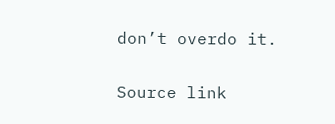don’t overdo it.

Source link